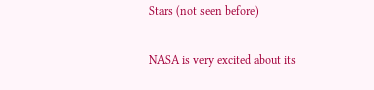Stars (not seen before)

NASA is very excited about its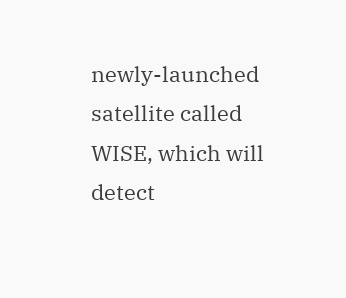newly-launched satellite called WISE, which will detect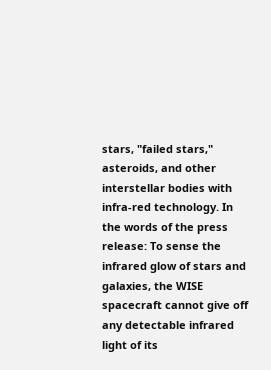stars, "failed stars," asteroids, and other interstellar bodies with infra-red technology. In the words of the press release: To sense the infrared glow of stars and galaxies, the WISE spacecraft cannot give off any detectable infrared light of its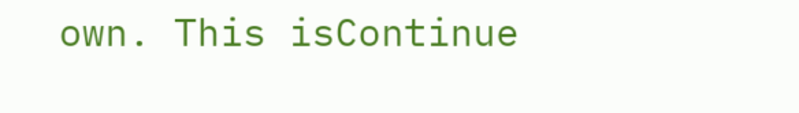own. This isContinue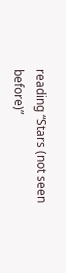reading “Stars (not seen before)”